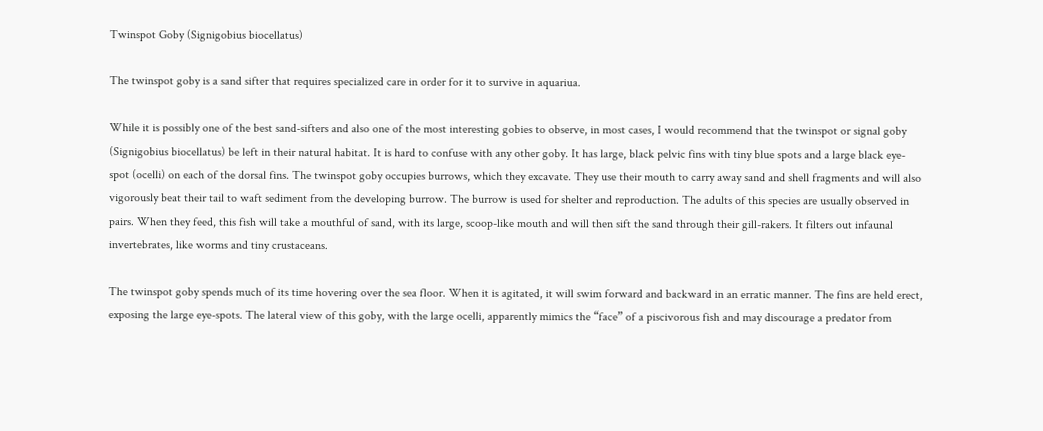Twinspot Goby (Signigobius biocellatus)

The twinspot goby is a sand sifter that requires specialized care in order for it to survive in aquariua.

While it is possibly one of the best sand-sifters and also one of the most interesting gobies to observe, in most cases, I would recommend that the twinspot or signal goby (Signigobius biocellatus) be left in their natural habitat. It is hard to confuse with any other goby. It has large, black pelvic fins with tiny blue spots and a large black eye-spot (ocelli) on each of the dorsal fins. The twinspot goby occupies burrows, which they excavate. They use their mouth to carry away sand and shell fragments and will also vigorously beat their tail to waft sediment from the developing burrow. The burrow is used for shelter and reproduction. The adults of this species are usually observed in pairs. When they feed, this fish will take a mouthful of sand, with its large, scoop-like mouth and will then sift the sand through their gill-rakers. It filters out infaunal invertebrates, like worms and tiny crustaceans.

The twinspot goby spends much of its time hovering over the sea floor. When it is agitated, it will swim forward and backward in an erratic manner. The fins are held erect, exposing the large eye-spots. The lateral view of this goby, with the large ocelli, apparently mimics the “face” of a piscivorous fish and may discourage a predator from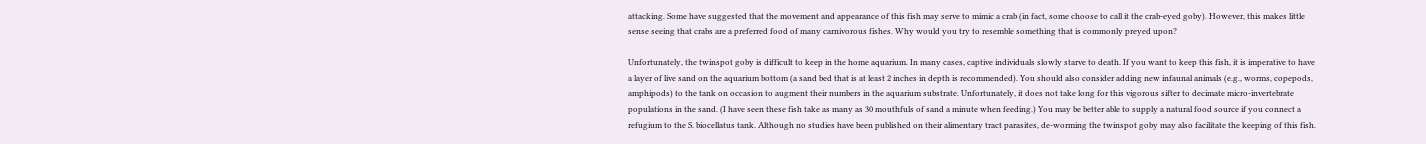attacking. Some have suggested that the movement and appearance of this fish may serve to mimic a crab (in fact, some choose to call it the crab-eyed goby). However, this makes little sense seeing that crabs are a preferred food of many carnivorous fishes. Why would you try to resemble something that is commonly preyed upon?

Unfortunately, the twinspot goby is difficult to keep in the home aquarium. In many cases, captive individuals slowly starve to death. If you want to keep this fish, it is imperative to have a layer of live sand on the aquarium bottom (a sand bed that is at least 2 inches in depth is recommended). You should also consider adding new infaunal animals (e.g., worms, copepods, amphipods) to the tank on occasion to augment their numbers in the aquarium substrate. Unfortunately, it does not take long for this vigorous sifter to decimate micro-invertebrate populations in the sand. (I have seen these fish take as many as 30 mouthfuls of sand a minute when feeding.) You may be better able to supply a natural food source if you connect a refugium to the S. biocellatus tank. Although no studies have been published on their alimentary tract parasites, de-worming the twinspot goby may also facilitate the keeping of this fish.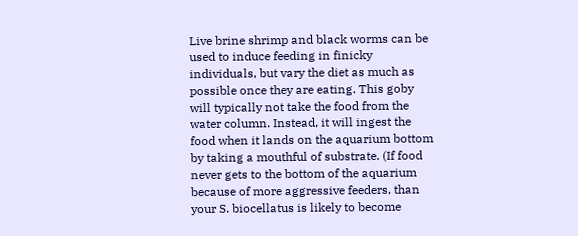Live brine shrimp and black worms can be used to induce feeding in finicky individuals, but vary the diet as much as possible once they are eating. This goby will typically not take the food from the water column. Instead, it will ingest the food when it lands on the aquarium bottom by taking a mouthful of substrate. (If food never gets to the bottom of the aquarium because of more aggressive feeders, than your S. biocellatus is likely to become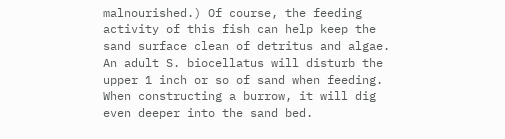malnourished.) Of course, the feeding activity of this fish can help keep the sand surface clean of detritus and algae. An adult S. biocellatus will disturb the upper 1 inch or so of sand when feeding. When constructing a burrow, it will dig even deeper into the sand bed.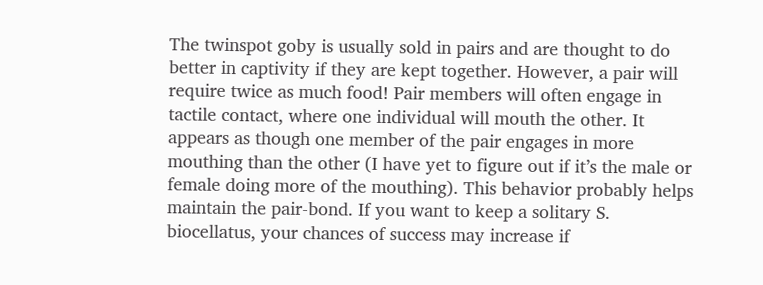The twinspot goby is usually sold in pairs and are thought to do better in captivity if they are kept together. However, a pair will require twice as much food! Pair members will often engage in tactile contact, where one individual will mouth the other. It appears as though one member of the pair engages in more mouthing than the other (I have yet to figure out if it’s the male or female doing more of the mouthing). This behavior probably helps maintain the pair-bond. If you want to keep a solitary S. biocellatus, your chances of success may increase if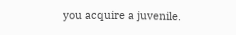you acquire a juvenile.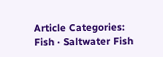Article Categories:
Fish · Saltwater Fish